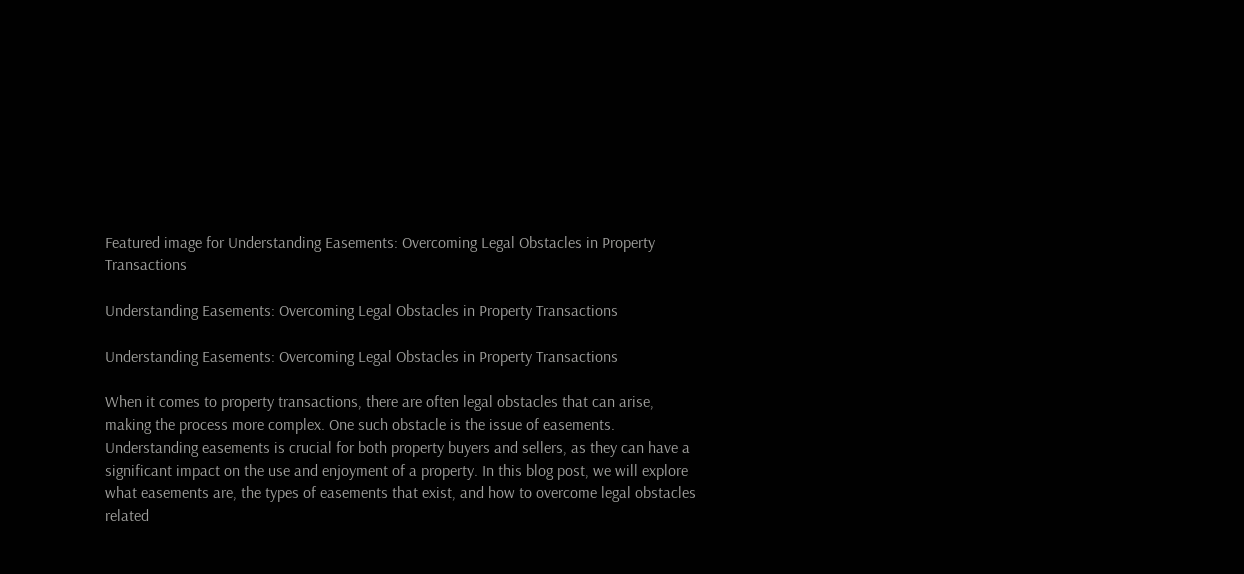Featured image for Understanding Easements: Overcoming Legal Obstacles in Property Transactions

Understanding Easements: Overcoming Legal Obstacles in Property Transactions

Understanding Easements: Overcoming Legal Obstacles in Property Transactions

When it comes to property transactions, there are often legal obstacles that can arise, making the process more complex. One such obstacle is the issue of easements. Understanding easements is crucial for both property buyers and sellers, as they can have a significant impact on the use and enjoyment of a property. In this blog post, we will explore what easements are, the types of easements that exist, and how to overcome legal obstacles related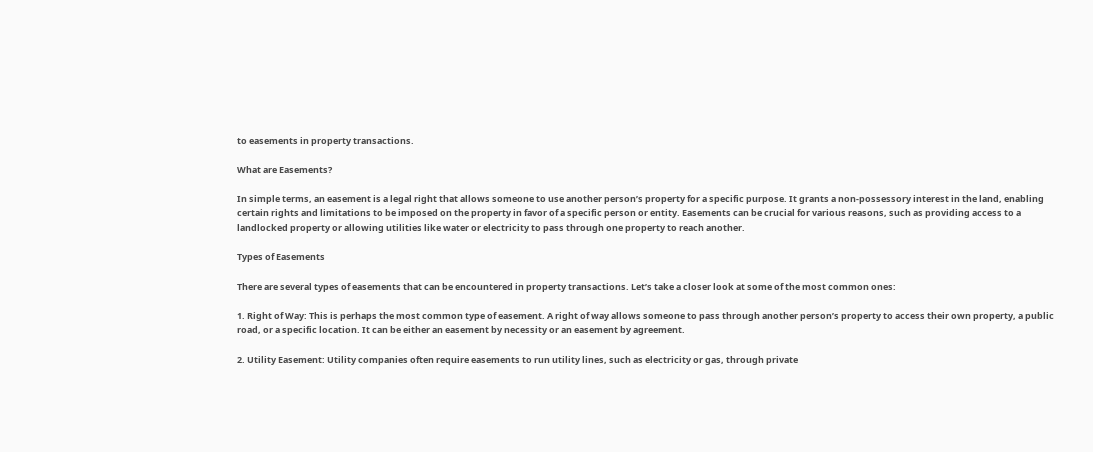to easements in property transactions.

What are Easements?

In simple terms, an easement is a legal right that allows someone to use another person’s property for a specific purpose. It grants a non-possessory interest in the land, enabling certain rights and limitations to be imposed on the property in favor of a specific person or entity. Easements can be crucial for various reasons, such as providing access to a landlocked property or allowing utilities like water or electricity to pass through one property to reach another.

Types of Easements

There are several types of easements that can be encountered in property transactions. Let’s take a closer look at some of the most common ones:

1. Right of Way: This is perhaps the most common type of easement. A right of way allows someone to pass through another person’s property to access their own property, a public road, or a specific location. It can be either an easement by necessity or an easement by agreement.

2. Utility Easement: Utility companies often require easements to run utility lines, such as electricity or gas, through private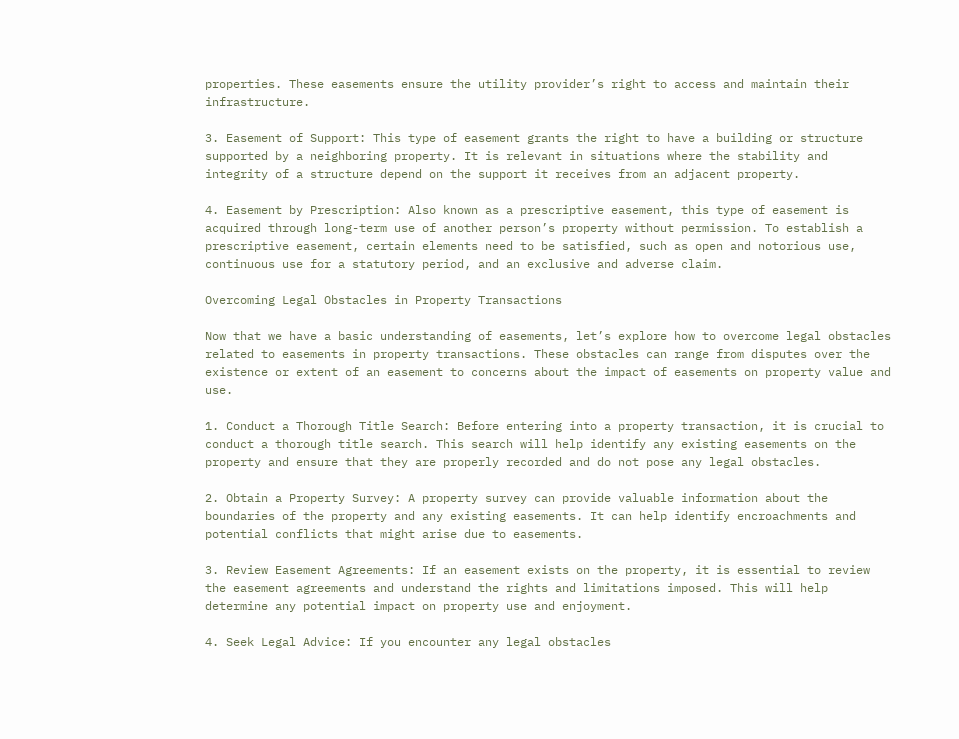properties. These easements ensure the utility provider’s right to access and maintain their infrastructure.

3. Easement of Support: This type of easement grants the right to have a building or structure supported by a neighboring property. It is relevant in situations where the stability and integrity of a structure depend on the support it receives from an adjacent property.

4. Easement by Prescription: Also known as a prescriptive easement, this type of easement is acquired through long-term use of another person’s property without permission. To establish a prescriptive easement, certain elements need to be satisfied, such as open and notorious use, continuous use for a statutory period, and an exclusive and adverse claim.

Overcoming Legal Obstacles in Property Transactions

Now that we have a basic understanding of easements, let’s explore how to overcome legal obstacles related to easements in property transactions. These obstacles can range from disputes over the existence or extent of an easement to concerns about the impact of easements on property value and use.

1. Conduct a Thorough Title Search: Before entering into a property transaction, it is crucial to conduct a thorough title search. This search will help identify any existing easements on the property and ensure that they are properly recorded and do not pose any legal obstacles.

2. Obtain a Property Survey: A property survey can provide valuable information about the boundaries of the property and any existing easements. It can help identify encroachments and potential conflicts that might arise due to easements.

3. Review Easement Agreements: If an easement exists on the property, it is essential to review the easement agreements and understand the rights and limitations imposed. This will help determine any potential impact on property use and enjoyment.

4. Seek Legal Advice: If you encounter any legal obstacles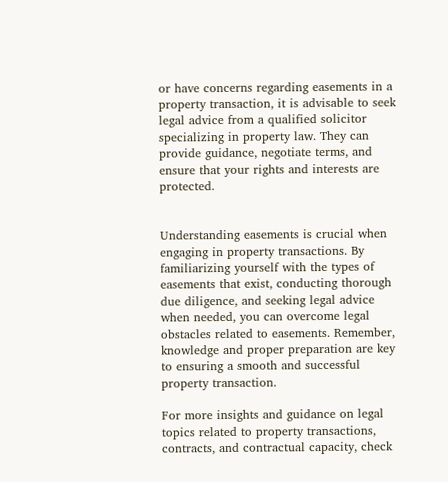or have concerns regarding easements in a property transaction, it is advisable to seek legal advice from a qualified solicitor specializing in property law. They can provide guidance, negotiate terms, and ensure that your rights and interests are protected.


Understanding easements is crucial when engaging in property transactions. By familiarizing yourself with the types of easements that exist, conducting thorough due diligence, and seeking legal advice when needed, you can overcome legal obstacles related to easements. Remember, knowledge and proper preparation are key to ensuring a smooth and successful property transaction.

For more insights and guidance on legal topics related to property transactions, contracts, and contractual capacity, check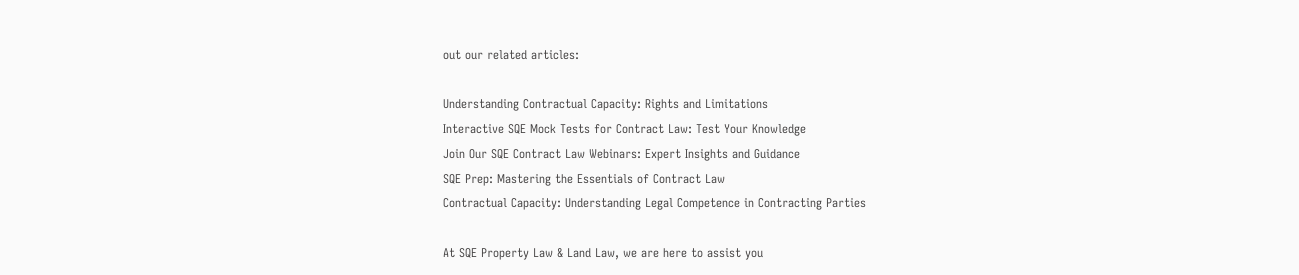out our related articles:

Understanding Contractual Capacity: Rights and Limitations
Interactive SQE Mock Tests for Contract Law: Test Your Knowledge
Join Our SQE Contract Law Webinars: Expert Insights and Guidance
SQE Prep: Mastering the Essentials of Contract Law
Contractual Capacity: Understanding Legal Competence in Contracting Parties

At SQE Property Law & Land Law, we are here to assist you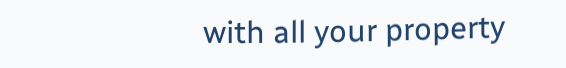with all your property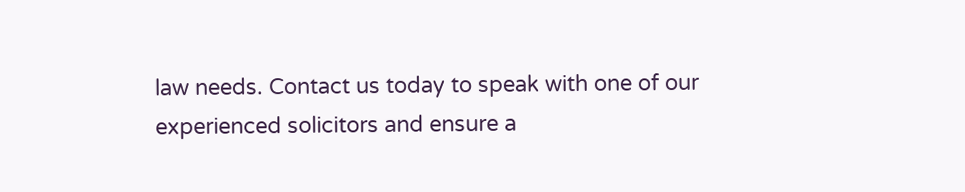law needs. Contact us today to speak with one of our experienced solicitors and ensure a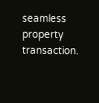seamless property transaction.